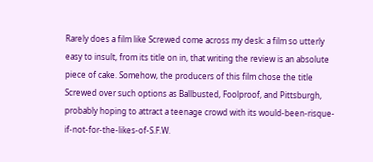Rarely does a film like Screwed come across my desk: a film so utterly easy to insult, from its title on in, that writing the review is an absolute piece of cake. Somehow, the producers of this film chose the title Screwed over such options as Ballbusted, Foolproof, and Pittsburgh, probably hoping to attract a teenage crowd with its would-been-risque-if-not-for-the-likes-of-S.F.W.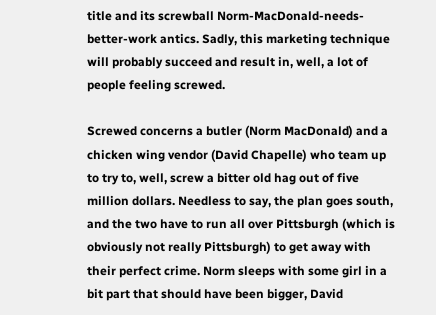title and its screwball Norm-MacDonald-needs-better-work antics. Sadly, this marketing technique will probably succeed and result in, well, a lot of people feeling screwed.

Screwed concerns a butler (Norm MacDonald) and a chicken wing vendor (David Chapelle) who team up to try to, well, screw a bitter old hag out of five million dollars. Needless to say, the plan goes south, and the two have to run all over Pittsburgh (which is obviously not really Pittsburgh) to get away with their perfect crime. Norm sleeps with some girl in a bit part that should have been bigger, David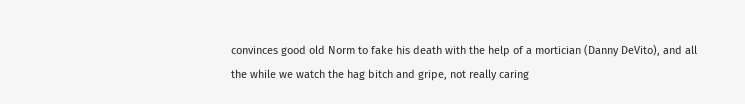convinces good old Norm to fake his death with the help of a mortician (Danny DeVito), and all the while we watch the hag bitch and gripe, not really caring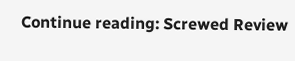Continue reading: Screwed Review